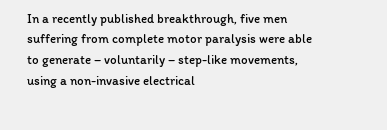In a recently published breakthrough, five men suffering from complete motor paralysis were able to generate – voluntarily – step-like movements, using a non-invasive electrical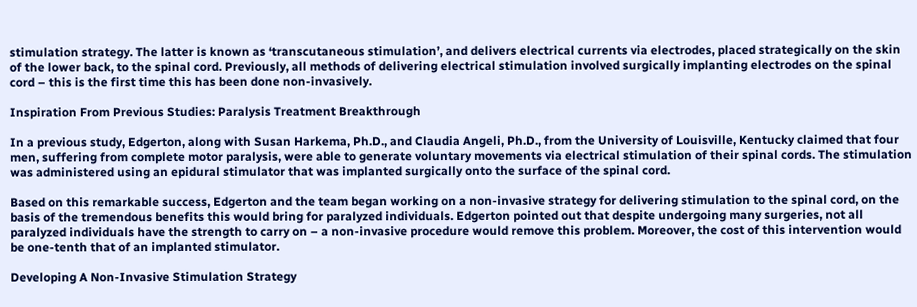stimulation strategy. The latter is known as ‘transcutaneous stimulation’, and delivers electrical currents via electrodes, placed strategically on the skin of the lower back, to the spinal cord. Previously, all methods of delivering electrical stimulation involved surgically implanting electrodes on the spinal cord – this is the first time this has been done non-invasively.

Inspiration From Previous Studies: Paralysis Treatment Breakthrough

In a previous study, Edgerton, along with Susan Harkema, Ph.D., and Claudia Angeli, Ph.D., from the University of Louisville, Kentucky claimed that four men, suffering from complete motor paralysis, were able to generate voluntary movements via electrical stimulation of their spinal cords. The stimulation was administered using an epidural stimulator that was implanted surgically onto the surface of the spinal cord.

Based on this remarkable success, Edgerton and the team began working on a non-invasive strategy for delivering stimulation to the spinal cord, on the basis of the tremendous benefits this would bring for paralyzed individuals. Edgerton pointed out that despite undergoing many surgeries, not all paralyzed individuals have the strength to carry on – a non-invasive procedure would remove this problem. Moreover, the cost of this intervention would be one-tenth that of an implanted stimulator.

Developing A Non-Invasive Stimulation Strategy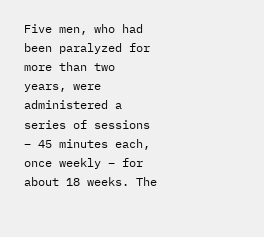Five men, who had been paralyzed for more than two years, were administered a series of sessions – 45 minutes each, once weekly – for about 18 weeks. The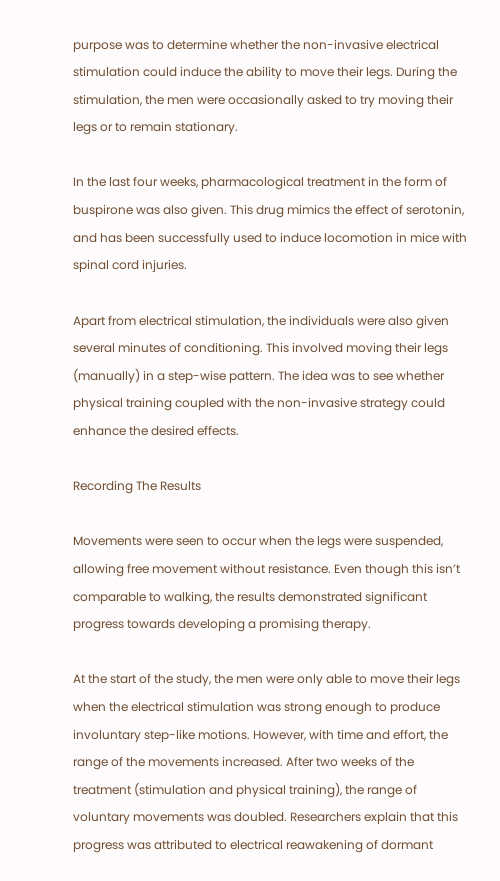purpose was to determine whether the non-invasive electrical stimulation could induce the ability to move their legs. During the stimulation, the men were occasionally asked to try moving their legs or to remain stationary.

In the last four weeks, pharmacological treatment in the form of buspirone was also given. This drug mimics the effect of serotonin, and has been successfully used to induce locomotion in mice with spinal cord injuries.

Apart from electrical stimulation, the individuals were also given several minutes of conditioning. This involved moving their legs (manually) in a step-wise pattern. The idea was to see whether physical training coupled with the non-invasive strategy could enhance the desired effects.

Recording The Results

Movements were seen to occur when the legs were suspended, allowing free movement without resistance. Even though this isn’t comparable to walking, the results demonstrated significant progress towards developing a promising therapy.

At the start of the study, the men were only able to move their legs when the electrical stimulation was strong enough to produce involuntary step-like motions. However, with time and effort, the range of the movements increased. After two weeks of the treatment (stimulation and physical training), the range of voluntary movements was doubled. Researchers explain that this progress was attributed to electrical reawakening of dormant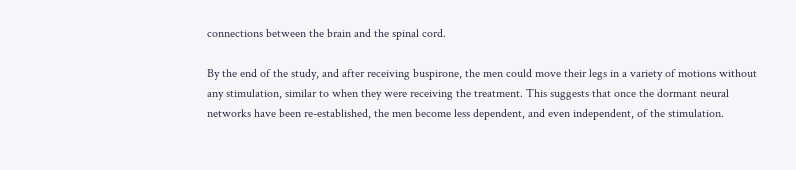connections between the brain and the spinal cord.

By the end of the study, and after receiving buspirone, the men could move their legs in a variety of motions without any stimulation, similar to when they were receiving the treatment. This suggests that once the dormant neural networks have been re-established, the men become less dependent, and even independent, of the stimulation.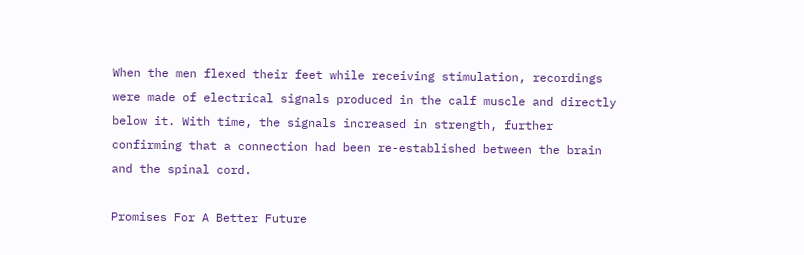When the men flexed their feet while receiving stimulation, recordings were made of electrical signals produced in the calf muscle and directly below it. With time, the signals increased in strength, further confirming that a connection had been re-established between the brain and the spinal cord.

Promises For A Better Future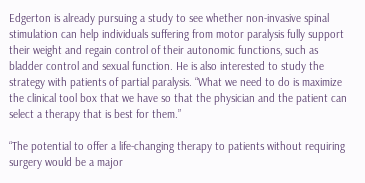Edgerton is already pursuing a study to see whether non-invasive spinal stimulation can help individuals suffering from motor paralysis fully support their weight and regain control of their autonomic functions, such as bladder control and sexual function. He is also interested to study the strategy with patients of partial paralysis. “What we need to do is maximize the clinical tool box that we have so that the physician and the patient can select a therapy that is best for them.”

“The potential to offer a life-changing therapy to patients without requiring surgery would be a major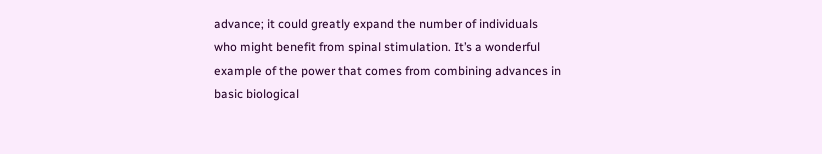advance; it could greatly expand the number of individuals who might benefit from spinal stimulation. It’s a wonderful example of the power that comes from combining advances in basic biological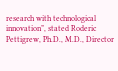research with technological innovation”, stated Roderic Pettigrew, Ph.D., M.D., Director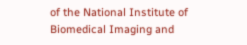of the National Institute of Biomedical Imaging and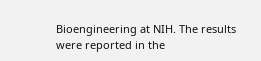Bioengineering at NIH. The results were reported in the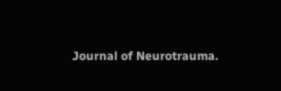Journal of Neurotrauma.